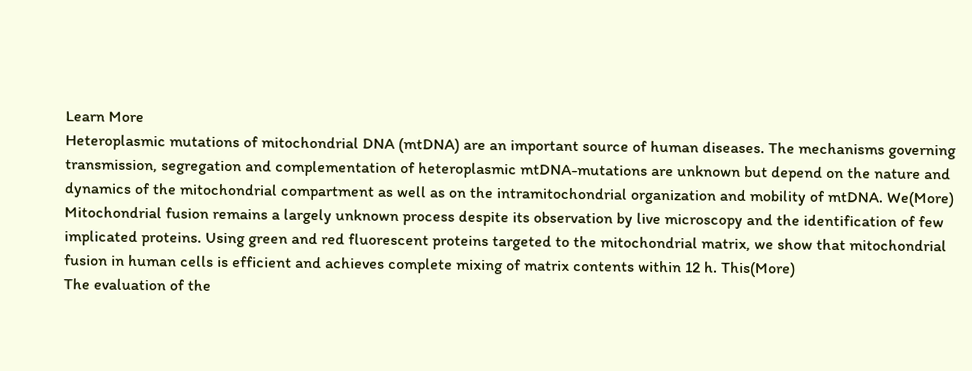Learn More
Heteroplasmic mutations of mitochondrial DNA (mtDNA) are an important source of human diseases. The mechanisms governing transmission, segregation and complementation of heteroplasmic mtDNA-mutations are unknown but depend on the nature and dynamics of the mitochondrial compartment as well as on the intramitochondrial organization and mobility of mtDNA. We(More)
Mitochondrial fusion remains a largely unknown process despite its observation by live microscopy and the identification of few implicated proteins. Using green and red fluorescent proteins targeted to the mitochondrial matrix, we show that mitochondrial fusion in human cells is efficient and achieves complete mixing of matrix contents within 12 h. This(More)
The evaluation of the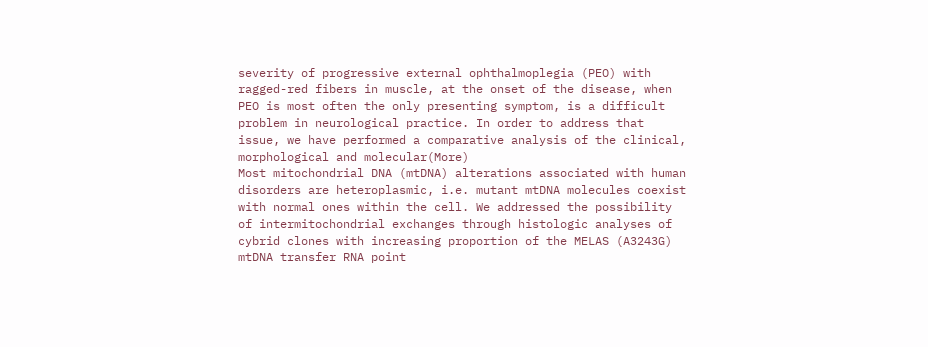severity of progressive external ophthalmoplegia (PEO) with ragged-red fibers in muscle, at the onset of the disease, when PEO is most often the only presenting symptom, is a difficult problem in neurological practice. In order to address that issue, we have performed a comparative analysis of the clinical, morphological and molecular(More)
Most mitochondrial DNA (mtDNA) alterations associated with human disorders are heteroplasmic, i.e. mutant mtDNA molecules coexist with normal ones within the cell. We addressed the possibility of intermitochondrial exchanges through histologic analyses of cybrid clones with increasing proportion of the MELAS (A3243G) mtDNA transfer RNA point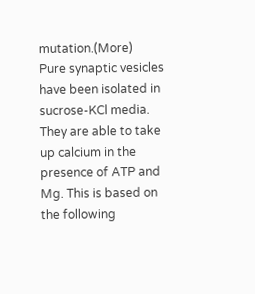mutation.(More)
Pure synaptic vesicles have been isolated in sucrose-KCl media. They are able to take up calcium in the presence of ATP and Mg. This is based on the following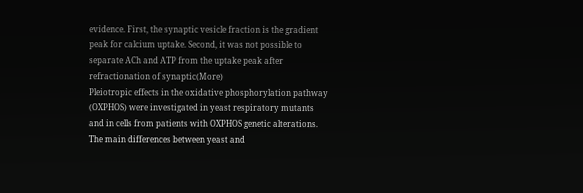evidence. First, the synaptic vesicle fraction is the gradient peak for calcium uptake. Second, it was not possible to separate ACh and ATP from the uptake peak after refractionation of synaptic(More)
Pleiotropic effects in the oxidative phosphorylation pathway (OXPHOS) were investigated in yeast respiratory mutants and in cells from patients with OXPHOS genetic alterations. The main differences between yeast and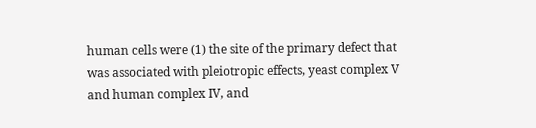human cells were (1) the site of the primary defect that was associated with pleiotropic effects, yeast complex V and human complex IV, and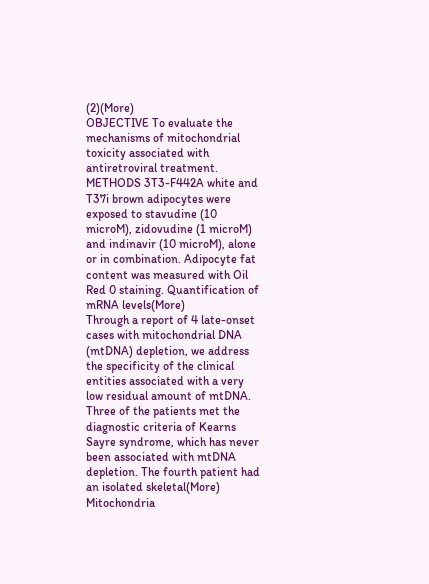(2)(More)
OBJECTIVE To evaluate the mechanisms of mitochondrial toxicity associated with antiretroviral treatment. METHODS 3T3-F442A white and T37i brown adipocytes were exposed to stavudine (10 microM), zidovudine (1 microM) and indinavir (10 microM), alone or in combination. Adipocyte fat content was measured with Oil Red 0 staining. Quantification of mRNA levels(More)
Through a report of 4 late-onset cases with mitochondrial DNA (mtDNA) depletion, we address the specificity of the clinical entities associated with a very low residual amount of mtDNA. Three of the patients met the diagnostic criteria of Kearns Sayre syndrome, which has never been associated with mtDNA depletion. The fourth patient had an isolated skeletal(More)
Mitochondria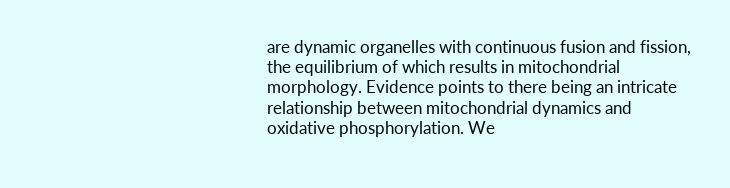are dynamic organelles with continuous fusion and fission, the equilibrium of which results in mitochondrial morphology. Evidence points to there being an intricate relationship between mitochondrial dynamics and oxidative phosphorylation. We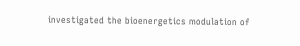investigated the bioenergetics modulation of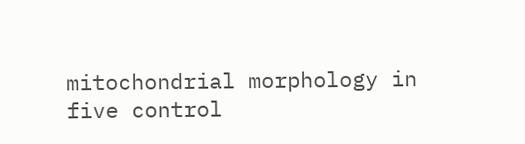mitochondrial morphology in five control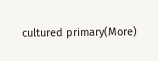cultured primary(More)